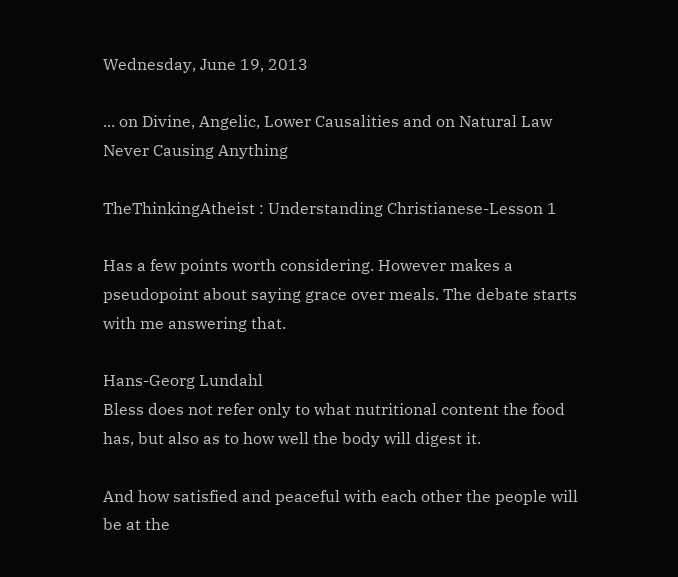Wednesday, June 19, 2013

... on Divine, Angelic, Lower Causalities and on Natural Law Never Causing Anything

TheThinkingAtheist : Understanding Christianese-Lesson 1

Has a few points worth considering. However makes a pseudopoint about saying grace over meals. The debate starts with me answering that.

Hans-Georg Lundahl
Bless does not refer only to what nutritional content the food has, but also as to how well the body will digest it.

And how satisfied and peaceful with each other the people will be at the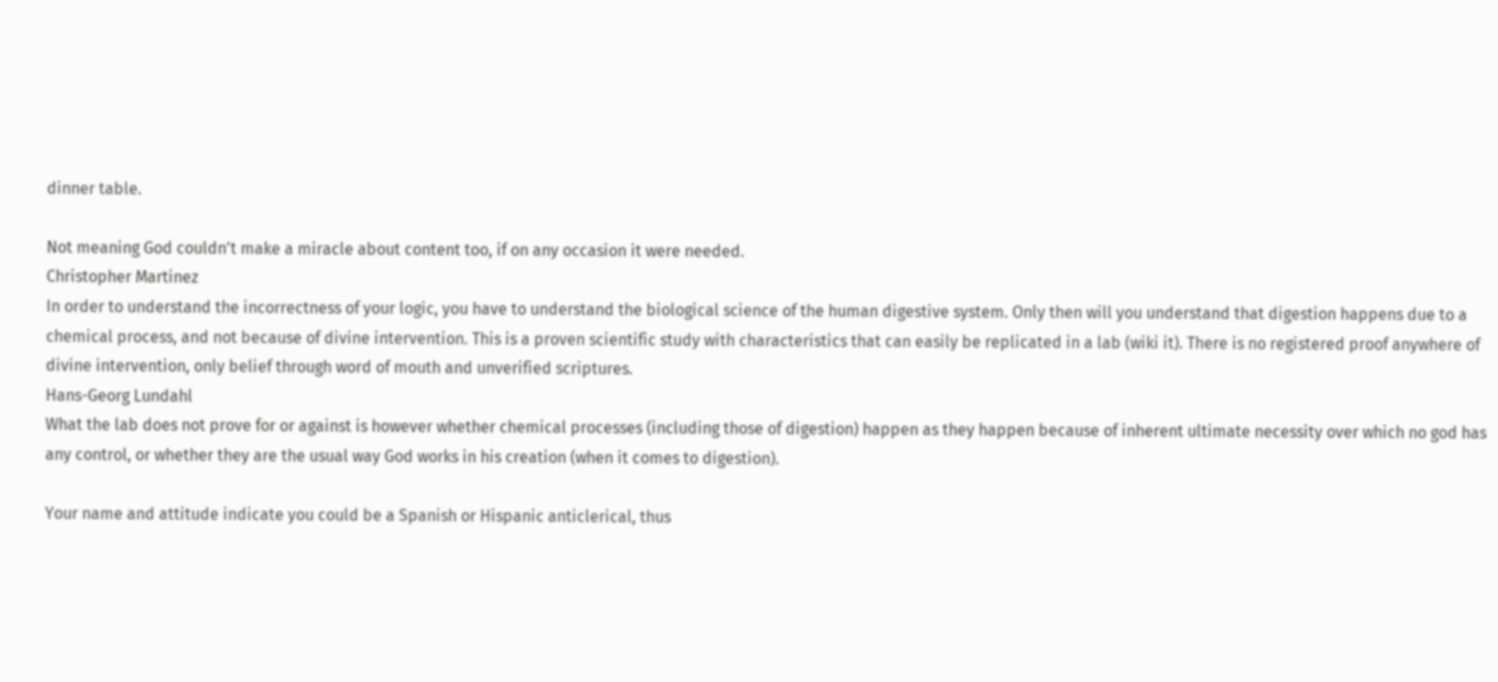dinner table.

Not meaning God couldn't make a miracle about content too, if on any occasion it were needed.
Christopher Martinez
In order to understand the incorrectness of your logic, you have to understand the biological science of the human digestive system. Only then will you understand that digestion happens due to a chemical process, and not because of divine intervention. This is a proven scientific study with characteristics that can easily be replicated in a lab (wiki it). There is no registered proof anywhere of divine intervention, only belief through word of mouth and unverified scriptures.
Hans-Georg Lundahl
What the lab does not prove for or against is however whether chemical processes (including those of digestion) happen as they happen because of inherent ultimate necessity over which no god has any control, or whether they are the usual way God works in his creation (when it comes to digestion).

Your name and attitude indicate you could be a Spanish or Hispanic anticlerical, thus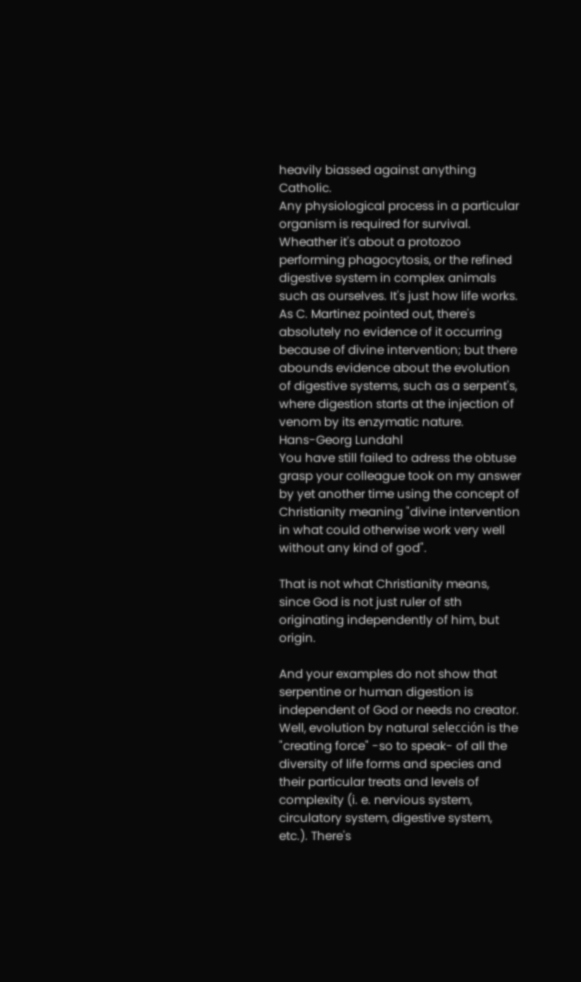heavily biassed against anything Catholic.
Any physiological process in a particular organism is required for survival. Wheather it's about a protozoo performing phagocytosis, or the refined digestive system in complex animals such as ourselves. It's just how life works. As C. Martinez pointed out, there's absolutely no evidence of it occurring because of divine intervention; but there abounds evidence about the evolution of digestive systems, such as a serpent's, where digestion starts at the injection of venom by its enzymatic nature.
Hans-Georg Lundahl
You have still failed to adress the obtuse grasp your colleague took on my answer by yet another time using the concept of Christianity meaning "divine intervention in what could otherwise work very well without any kind of god".

That is not what Christianity means, since God is not just ruler of sth originating independently of him, but origin.

And your examples do not show that serpentine or human digestion is independent of God or needs no creator.
Well, evolution by natural selección is the "creating force" -so to speak- of all the diversity of life forms and species and their particular treats and levels of complexity (i. e. nervious system, circulatory system, digestive system, etc.). There's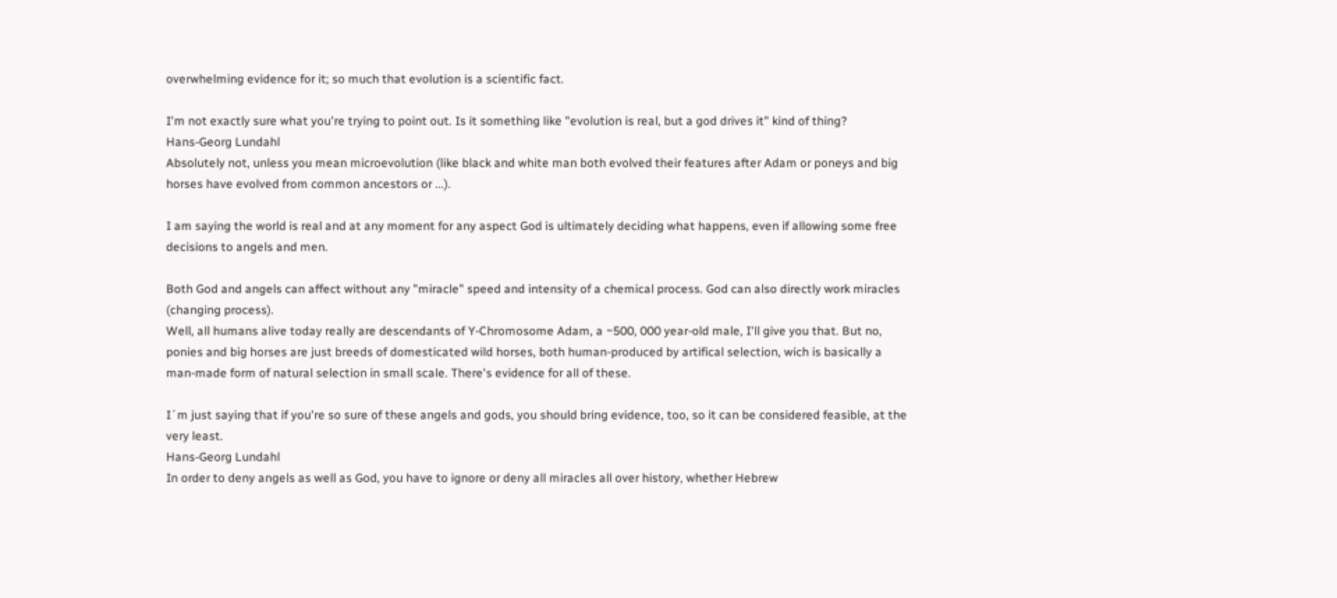overwhelming evidence for it; so much that evolution is a scientific fact.

I'm not exactly sure what you're trying to point out. Is it something like "evolution is real, but a god drives it" kind of thing?
Hans-Georg Lundahl
Absolutely not, unless you mean microevolution (like black and white man both evolved their features after Adam or poneys and big horses have evolved from common ancestors or ...).

I am saying the world is real and at any moment for any aspect God is ultimately deciding what happens, even if allowing some free decisions to angels and men.

Both God and angels can affect without any "miracle" speed and intensity of a chemical process. God can also directly work miracles (changing process).
Well, all humans alive today really are descendants of Y-Chromosome Adam, a ~500, 000 year-old male, I'll give you that. But no, ponies and big horses are just breeds of domesticated wild horses, both human-produced by artifical selection, wich is basically a man-made form of natural selection in small scale. There's evidence for all of these.

I´m just saying that if you're so sure of these angels and gods, you should bring evidence, too, so it can be considered feasible, at the very least.
Hans-Georg Lundahl
In order to deny angels as well as God, you have to ignore or deny all miracles all over history, whether Hebrew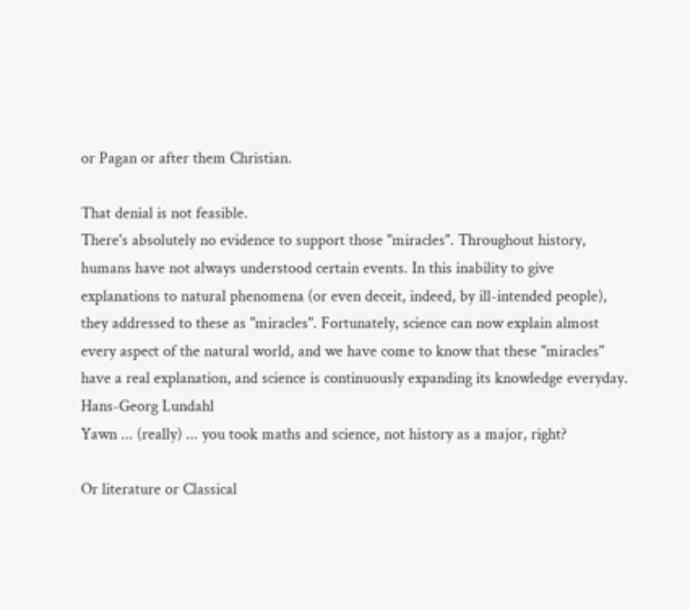or Pagan or after them Christian.

That denial is not feasible.
There's absolutely no evidence to support those "miracles". Throughout history, humans have not always understood certain events. In this inability to give explanations to natural phenomena (or even deceit, indeed, by ill-intended people), they addressed to these as "miracles". Fortunately, science can now explain almost every aspect of the natural world, and we have come to know that these "miracles" have a real explanation, and science is continuously expanding its knowledge everyday.
Hans-Georg Lundahl
Yawn ... (really) ... you took maths and science, not history as a major, right?

Or literature or Classical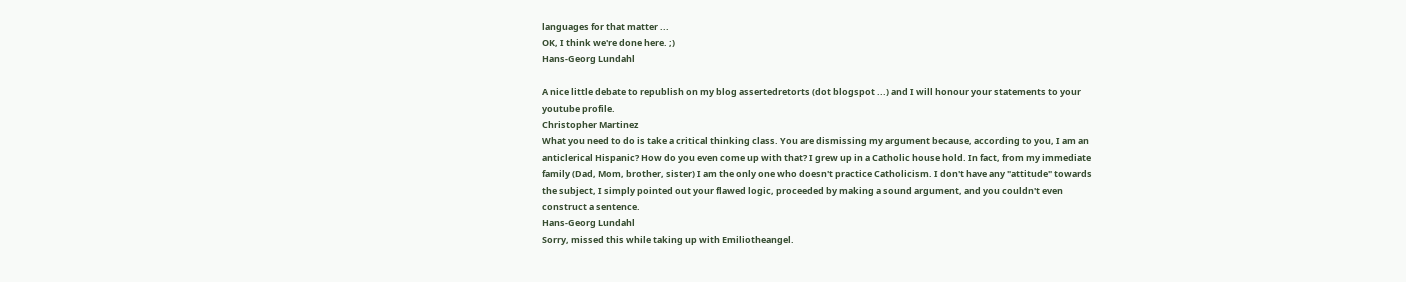languages for that matter ...
OK, I think we're done here. ;)
Hans-Georg Lundahl

A nice little debate to republish on my blog assertedretorts (dot blogspot ...) and I will honour your statements to your youtube profile.
Christopher Martinez
What you need to do is take a critical thinking class. You are dismissing my argument because, according to you, I am an anticlerical Hispanic? How do you even come up with that? I grew up in a Catholic house hold. In fact, from my immediate family (Dad, Mom, brother, sister) I am the only one who doesn't practice Catholicism. I don't have any "attitude" towards the subject, I simply pointed out your flawed logic, proceeded by making a sound argument, and you couldn't even construct a sentence.
Hans-Georg Lundahl
Sorry, missed this while taking up with Emiliotheangel.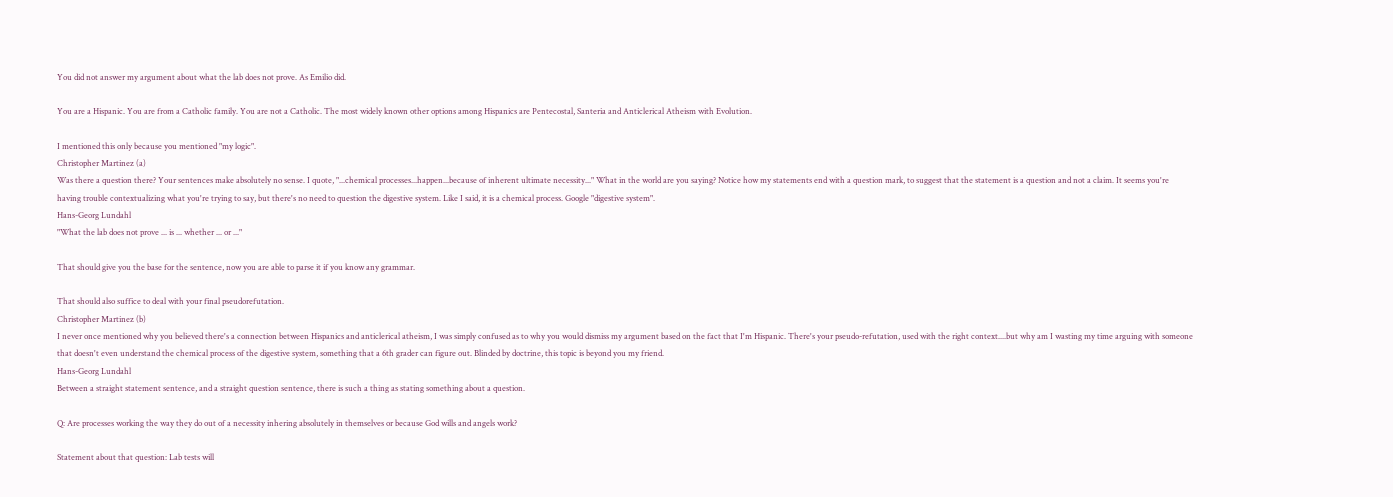You did not answer my argument about what the lab does not prove. As Emilio did.

You are a Hispanic. You are from a Catholic family. You are not a Catholic. The most widely known other options among Hispanics are Pentecostal, Santeria and Anticlerical Atheism with Evolution.

I mentioned this only because you mentioned "my logic".
Christopher Martinez (a)
Was there a question there? Your sentences make absolutely no sense. I quote, "...chemical processes...happen...because of inherent ultimate necessity..." What in the world are you saying? Notice how my statements end with a question mark, to suggest that the statement is a question and not a claim. It seems you're having trouble contextualizing what you're trying to say, but there's no need to question the digestive system. Like I said, it is a chemical process. Google "digestive system".
Hans-Georg Lundahl
"What the lab does not prove ... is ... whether ... or ..."

That should give you the base for the sentence, now you are able to parse it if you know any grammar.

That should also suffice to deal with your final pseudorefutation.
Christopher Martinez (b)
I never once mentioned why you believed there's a connection between Hispanics and anticlerical atheism, I was simply confused as to why you would dismiss my argument based on the fact that I'm Hispanic. There's your pseudo-refutation, used with the right context....but why am I wasting my time arguing with someone that doesn't even understand the chemical process of the digestive system, something that a 6th grader can figure out. Blinded by doctrine, this topic is beyond you my friend.
Hans-Georg Lundahl
Between a straight statement sentence, and a straight question sentence, there is such a thing as stating something about a question.

Q: Are processes working the way they do out of a necessity inhering absolutely in themselves or because God wills and angels work?

Statement about that question: Lab tests will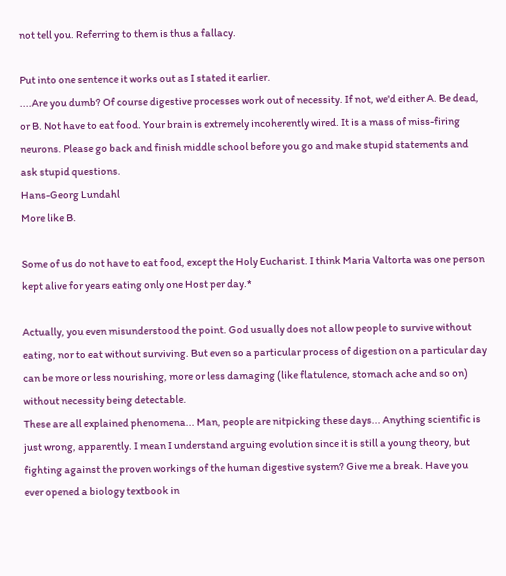not tell you. Referring to them is thus a fallacy.

Put into one sentence it works out as I stated it earlier.
....Are you dumb? Of course digestive processes work out of necessity. If not, we'd either A. Be dead, or B. Not have to eat food. Your brain is extremely incoherently wired. It is a mass of miss-firing neurons. Please go back and finish middle school before you go and make stupid statements and ask stupid questions.
Hans-Georg Lundahl
More like B.

Some of us do not have to eat food, except the Holy Eucharist. I think Maria Valtorta was one person kept alive for years eating only one Host per day.*

Actually, you even misunderstood the point. God usually does not allow people to survive without eating, nor to eat without surviving. But even so a particular process of digestion on a particular day can be more or less nourishing, more or less damaging (like flatulence, stomach ache and so on) without necessity being detectable.
These are all explained phenomena... Man, people are nitpicking these days... Anything scientific is just wrong, apparently. I mean I understand arguing evolution since it is still a young theory, but fighting against the proven workings of the human digestive system? Give me a break. Have you ever opened a biology textbook in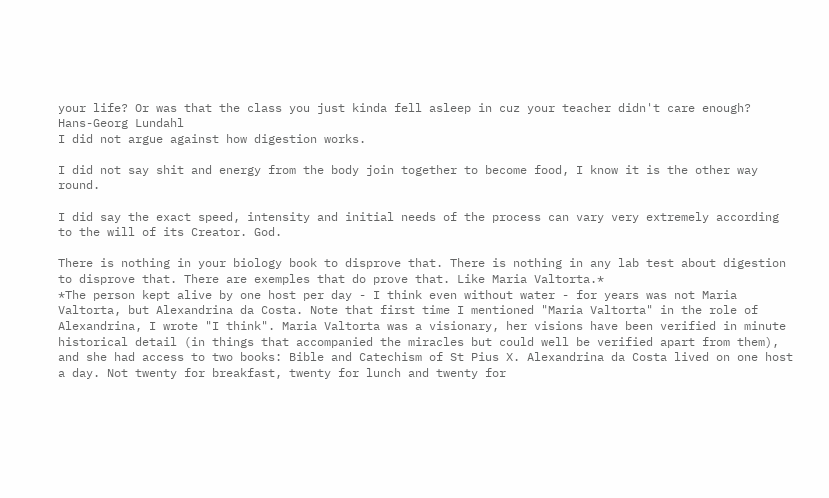your life? Or was that the class you just kinda fell asleep in cuz your teacher didn't care enough?
Hans-Georg Lundahl
I did not argue against how digestion works.

I did not say shit and energy from the body join together to become food, I know it is the other way round.

I did say the exact speed, intensity and initial needs of the process can vary very extremely according to the will of its Creator. God.

There is nothing in your biology book to disprove that. There is nothing in any lab test about digestion to disprove that. There are exemples that do prove that. Like Maria Valtorta.*
*The person kept alive by one host per day - I think even without water - for years was not Maria Valtorta, but Alexandrina da Costa. Note that first time I mentioned "Maria Valtorta" in the role of Alexandrina, I wrote "I think". Maria Valtorta was a visionary, her visions have been verified in minute historical detail (in things that accompanied the miracles but could well be verified apart from them), and she had access to two books: Bible and Catechism of St Pius X. Alexandrina da Costa lived on one host a day. Not twenty for breakfast, twenty for lunch and twenty for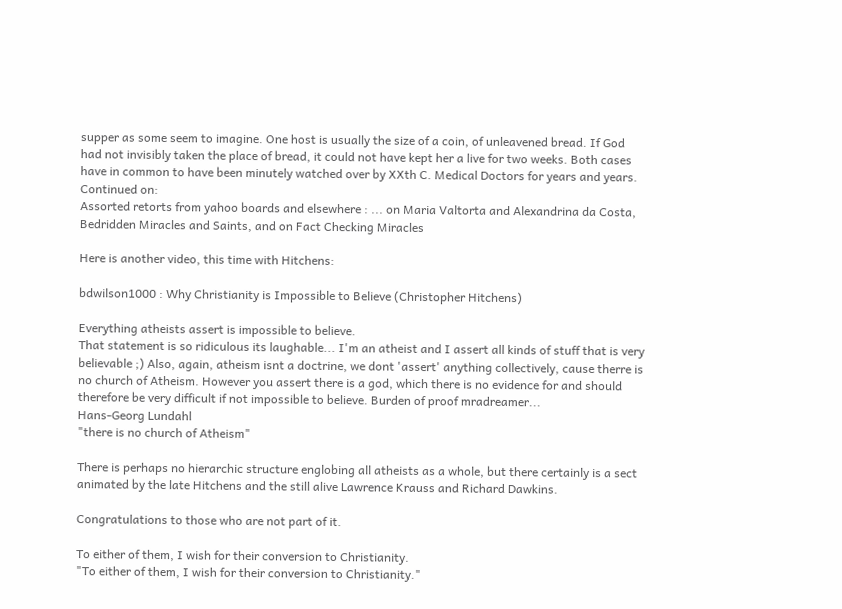supper as some seem to imagine. One host is usually the size of a coin, of unleavened bread. If God had not invisibly taken the place of bread, it could not have kept her a live for two weeks. Both cases have in common to have been minutely watched over by XXth C. Medical Doctors for years and years.
Continued on:
Assorted retorts from yahoo boards and elsewhere : ... on Maria Valtorta and Alexandrina da Costa, Bedridden Miracles and Saints, and on Fact Checking Miracles

Here is another video, this time with Hitchens:

bdwilson1000 : Why Christianity is Impossible to Believe (Christopher Hitchens)

Everything atheists assert is impossible to believe.
That statement is so ridiculous its laughable... I'm an atheist and I assert all kinds of stuff that is very believable ;) Also, again, atheism isnt a doctrine, we dont 'assert' anything collectively, cause therre is no church of Atheism. However you assert there is a god, which there is no evidence for and should therefore be very difficult if not impossible to believe. Burden of proof mradreamer...
Hans-Georg Lundahl
"there is no church of Atheism"

There is perhaps no hierarchic structure englobing all atheists as a whole, but there certainly is a sect animated by the late Hitchens and the still alive Lawrence Krauss and Richard Dawkins.

Congratulations to those who are not part of it.

To either of them, I wish for their conversion to Christianity.
"To either of them, I wish for their conversion to Christianity."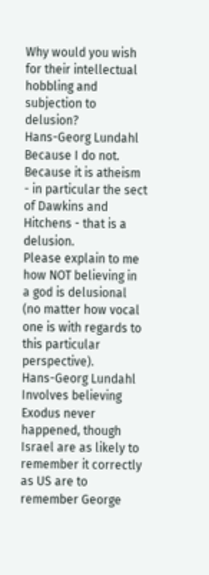Why would you wish for their intellectual hobbling and subjection to delusion?
Hans-Georg Lundahl
Because I do not. Because it is atheism - in particular the sect of Dawkins and Hitchens - that is a delusion.
Please explain to me how NOT believing in a god is delusional (no matter how vocal one is with regards to this particular perspective).
Hans-Georg Lundahl
Involves believing Exodus never happened, though Israel are as likely to remember it correctly as US are to remember George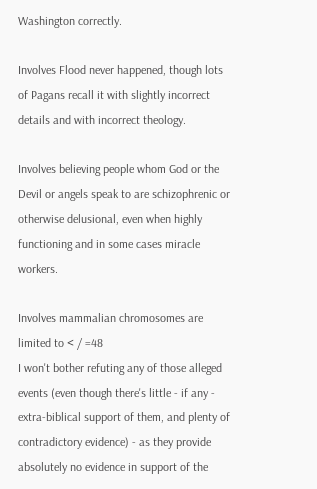Washington correctly.

Involves Flood never happened, though lots of Pagans recall it with slightly incorrect details and with incorrect theology.

Involves believing people whom God or the Devil or angels speak to are schizophrenic or otherwise delusional, even when highly functioning and in some cases miracle workers.

Involves mammalian chromosomes are limited to < / =48
I won't bother refuting any of those alleged events (even though there's little - if any - extra-biblical support of them, and plenty of contradictory evidence) - as they provide absolutely no evidence in support of the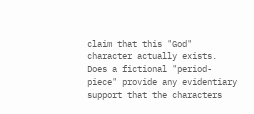claim that this "God" character actually exists. Does a fictional "period-piece" provide any evidentiary support that the characters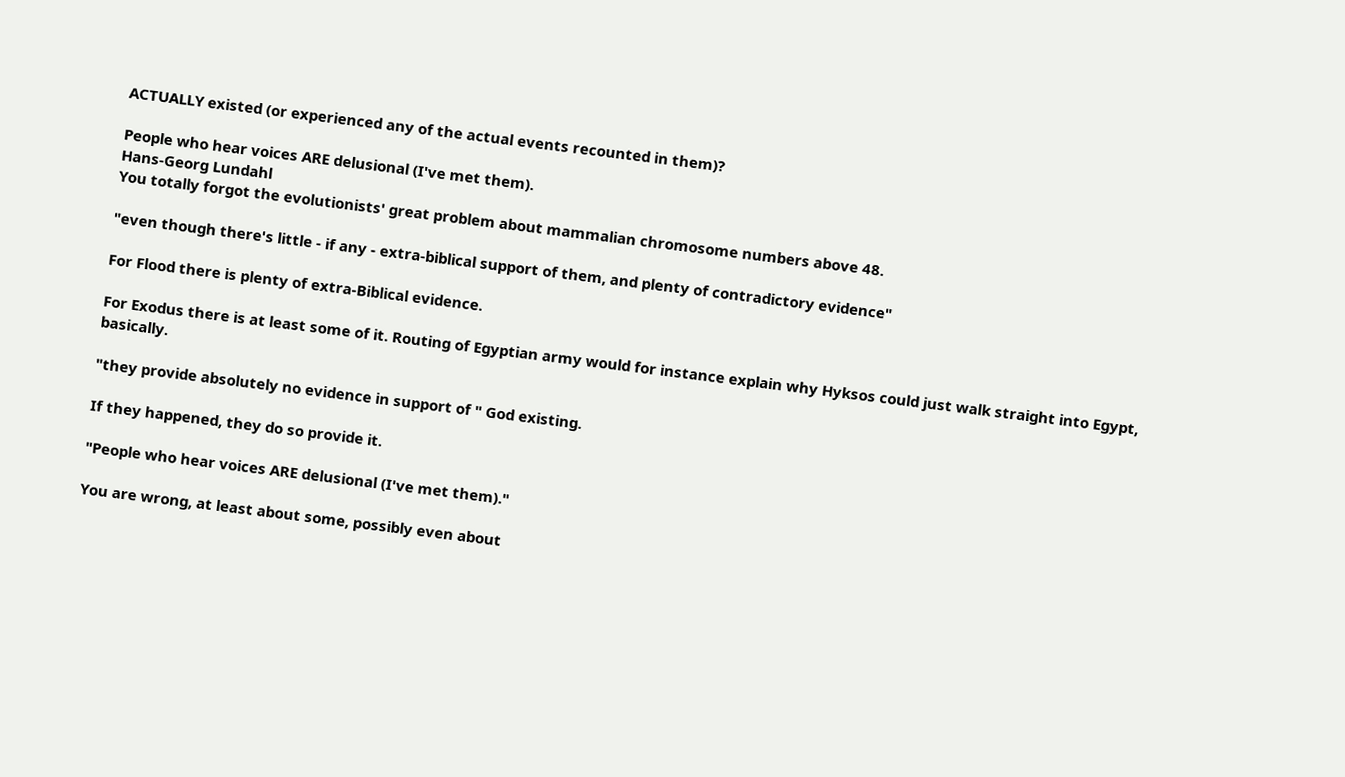ACTUALLY existed (or experienced any of the actual events recounted in them)?

People who hear voices ARE delusional (I've met them).
Hans-Georg Lundahl
You totally forgot the evolutionists' great problem about mammalian chromosome numbers above 48.

"even though there's little - if any - extra-biblical support of them, and plenty of contradictory evidence"

For Flood there is plenty of extra-Biblical evidence.

For Exodus there is at least some of it. Routing of Egyptian army would for instance explain why Hyksos could just walk straight into Egypt, basically.

"they provide absolutely no evidence in support of " God existing.

If they happened, they do so provide it.

"People who hear voices ARE delusional (I've met them)."

You are wrong, at least about some, possibly even about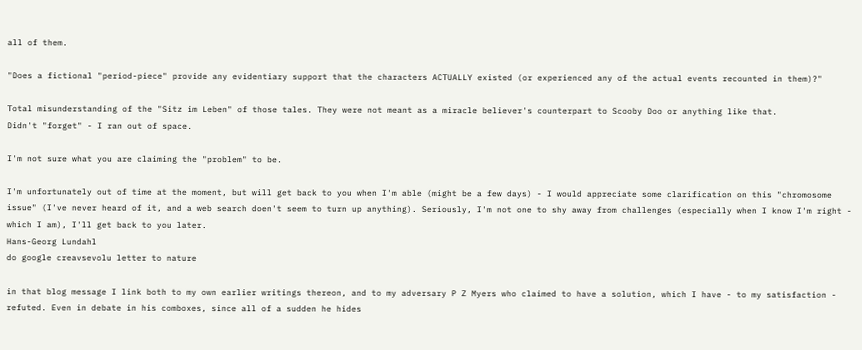all of them.

"Does a fictional "period-piece" provide any evidentiary support that the characters ACTUALLY existed (or experienced any of the actual events recounted in them)?"

Total misunderstanding of the "Sitz im Leben" of those tales. They were not meant as a miracle believer's counterpart to Scooby Doo or anything like that.
Didn't "forget" - I ran out of space.

I'm not sure what you are claiming the "problem" to be.

I'm unfortunately out of time at the moment, but will get back to you when I'm able (might be a few days) - I would appreciate some clarification on this "chromosome issue" (I've never heard of it, and a web search doen't seem to turn up anything). Seriously, I'm not one to shy away from challenges (especially when I know I'm right - which I am), I'll get back to you later.
Hans-Georg Lundahl
do google creavsevolu letter to nature

in that blog message I link both to my own earlier writings thereon, and to my adversary P Z Myers who claimed to have a solution, which I have - to my satisfaction - refuted. Even in debate in his comboxes, since all of a sudden he hides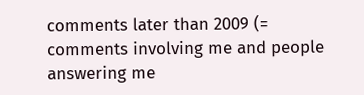comments later than 2009 (= comments involving me and people answering me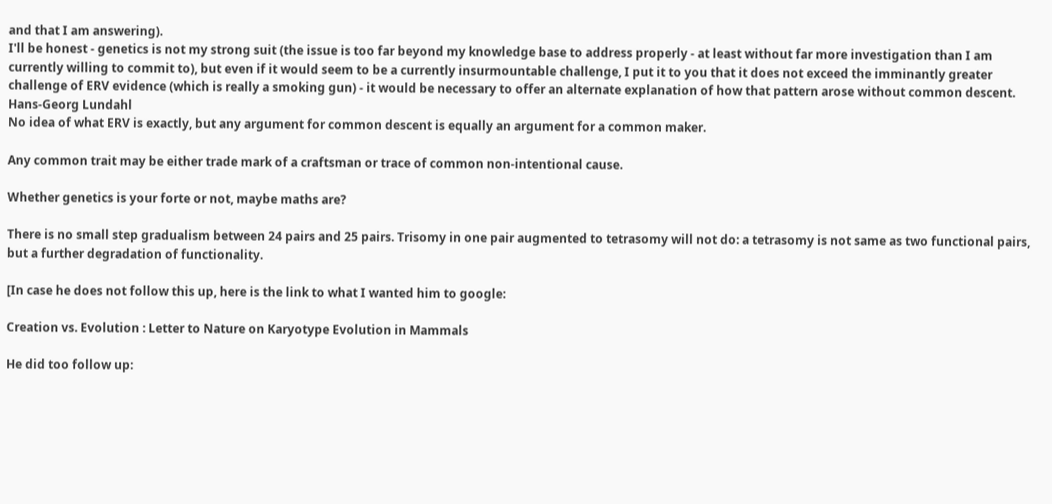and that I am answering).
I'll be honest - genetics is not my strong suit (the issue is too far beyond my knowledge base to address properly - at least without far more investigation than I am currently willing to commit to), but even if it would seem to be a currently insurmountable challenge, I put it to you that it does not exceed the imminantly greater challenge of ERV evidence (which is really a smoking gun) - it would be necessary to offer an alternate explanation of how that pattern arose without common descent.
Hans-Georg Lundahl
No idea of what ERV is exactly, but any argument for common descent is equally an argument for a common maker.

Any common trait may be either trade mark of a craftsman or trace of common non-intentional cause.

Whether genetics is your forte or not, maybe maths are?

There is no small step gradualism between 24 pairs and 25 pairs. Trisomy in one pair augmented to tetrasomy will not do: a tetrasomy is not same as two functional pairs, but a further degradation of functionality.

[In case he does not follow this up, here is the link to what I wanted him to google:

Creation vs. Evolution : Letter to Nature on Karyotype Evolution in Mammals

He did too follow up: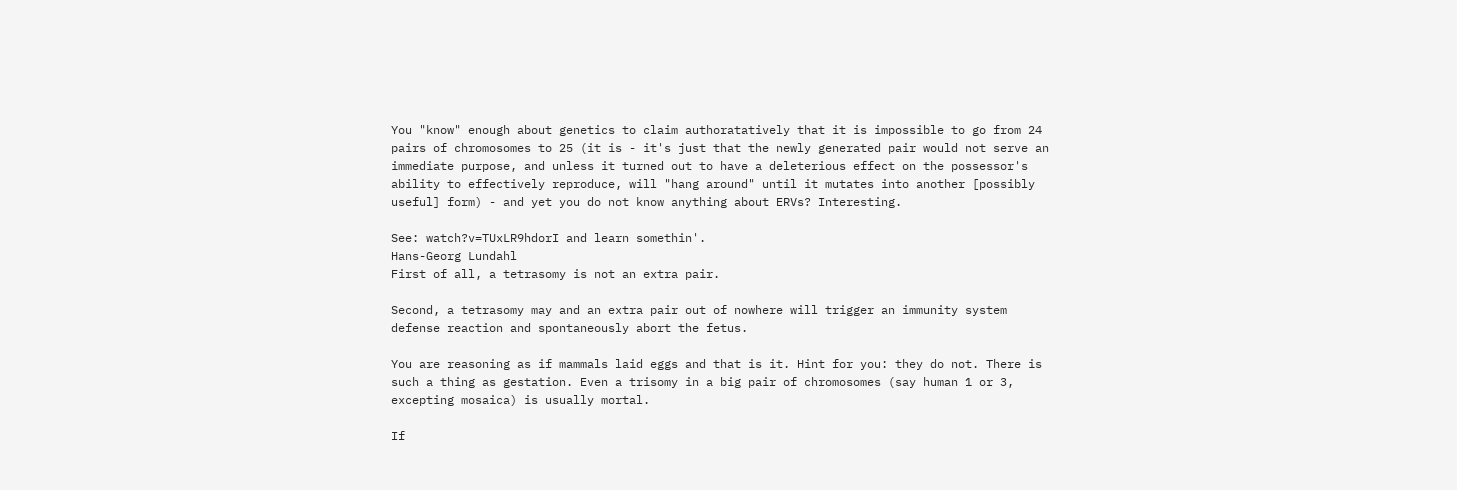You "know" enough about genetics to claim authoratatively that it is impossible to go from 24 pairs of chromosomes to 25 (it is - it's just that the newly generated pair would not serve an immediate purpose, and unless it turned out to have a deleterious effect on the possessor's ability to effectively reproduce, will "hang around" until it mutates into another [possibly useful] form) - and yet you do not know anything about ERVs? Interesting.

See: watch?v=TUxLR9hdorI and learn somethin'.
Hans-Georg Lundahl
First of all, a tetrasomy is not an extra pair.

Second, a tetrasomy may and an extra pair out of nowhere will trigger an immunity system defense reaction and spontaneously abort the fetus.

You are reasoning as if mammals laid eggs and that is it. Hint for you: they do not. There is such a thing as gestation. Even a trisomy in a big pair of chromosomes (say human 1 or 3, excepting mosaica) is usually mortal.

If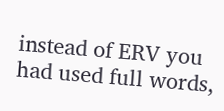instead of ERV you had used full words,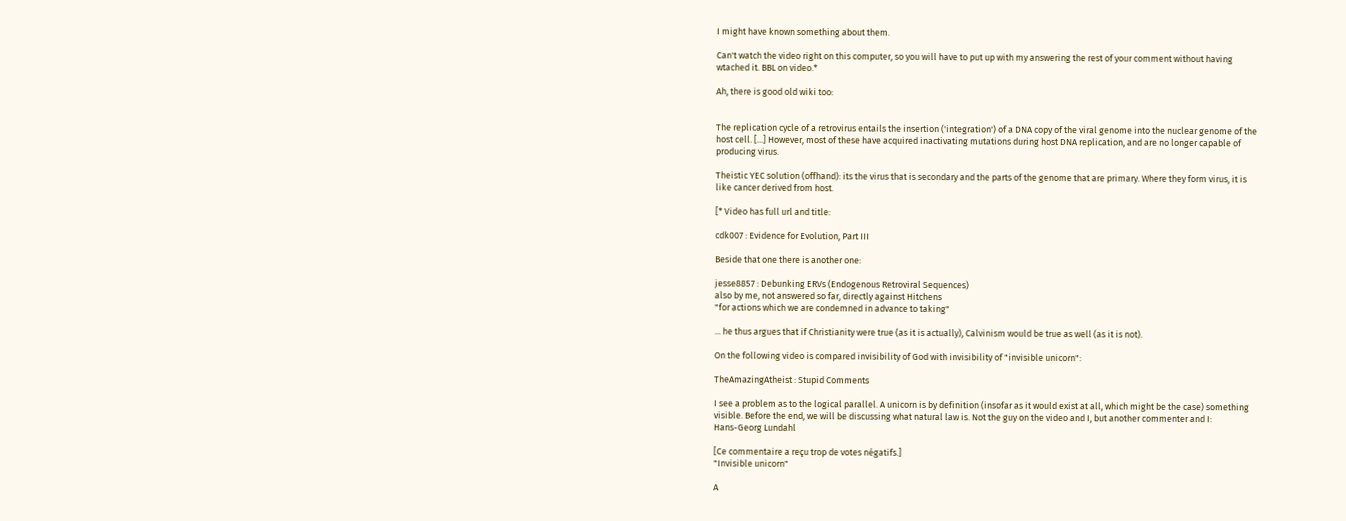I might have known something about them.

Can't watch the video right on this computer, so you will have to put up with my answering the rest of your comment without having wtached it. BBL on video.*

Ah, there is good old wiki too:


The replication cycle of a retrovirus entails the insertion ('integration') of a DNA copy of the viral genome into the nuclear genome of the host cell. [...] However, most of these have acquired inactivating mutations during host DNA replication, and are no longer capable of producing virus.

Theistic YEC solution (offhand): its the virus that is secondary and the parts of the genome that are primary. Where they form virus, it is like cancer derived from host.

[* Video has full url and title:

cdk007 : Evidence for Evolution, Part III

Beside that one there is another one:

jesse8857 : Debunking ERVs (Endogenous Retroviral Sequences)
also by me, not answered so far, directly against Hitchens
"for actions which we are condemned in advance to taking"

... he thus argues that if Christianity were true (as it is actually), Calvinism would be true as well (as it is not).

On the following video is compared invisibility of God with invisibility of "invisible unicorn":

TheAmazingAtheist : Stupid Comments

I see a problem as to the logical parallel. A unicorn is by definition (insofar as it would exist at all, which might be the case) something visible. Before the end, we will be discussing what natural law is. Not the guy on the video and I, but another commenter and I:
Hans-Georg Lundahl

[Ce commentaire a reçu trop de votes négatifs.]
"Invisible unicorn"

A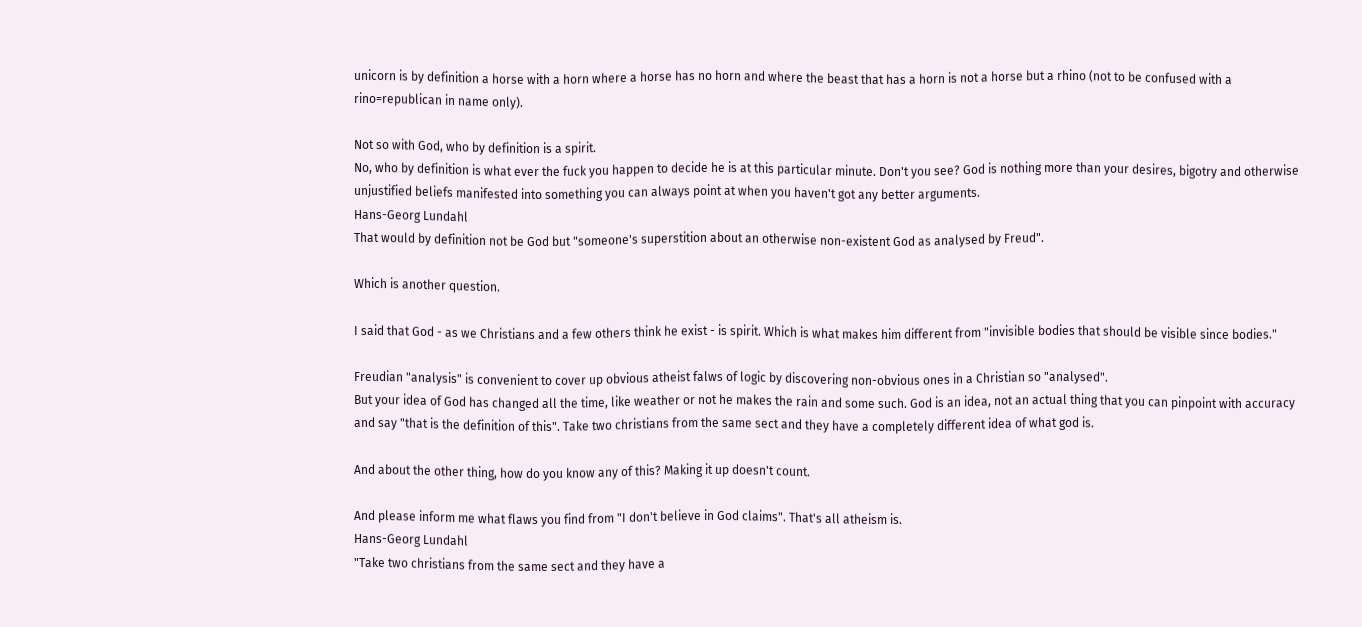unicorn is by definition a horse with a horn where a horse has no horn and where the beast that has a horn is not a horse but a rhino (not to be confused with a rino=republican in name only).

Not so with God, who by definition is a spirit.
No, who by definition is what ever the fuck you happen to decide he is at this particular minute. Don't you see? God is nothing more than your desires, bigotry and otherwise unjustified beliefs manifested into something you can always point at when you haven't got any better arguments.
Hans-Georg Lundahl
That would by definition not be God but "someone's superstition about an otherwise non-existent God as analysed by Freud".

Which is another question.

I said that God - as we Christians and a few others think he exist - is spirit. Which is what makes him different from "invisible bodies that should be visible since bodies."

Freudian "analysis" is convenient to cover up obvious atheist falws of logic by discovering non-obvious ones in a Christian so "analysed".
But your idea of God has changed all the time, like weather or not he makes the rain and some such. God is an idea, not an actual thing that you can pinpoint with accuracy and say "that is the definition of this". Take two christians from the same sect and they have a completely different idea of what god is.

And about the other thing, how do you know any of this? Making it up doesn't count.

And please inform me what flaws you find from "I don't believe in God claims". That's all atheism is.
Hans-Georg Lundahl
"Take two christians from the same sect and they have a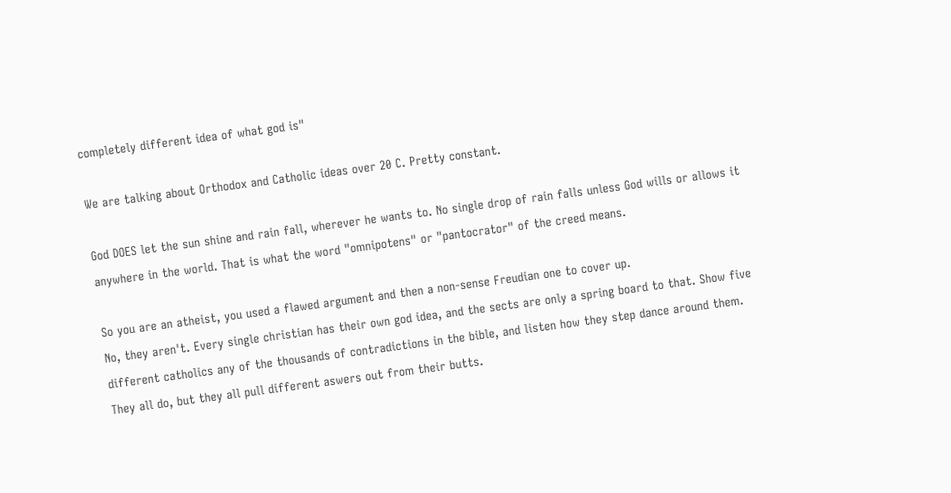completely different idea of what god is"

We are talking about Orthodox and Catholic ideas over 20 C. Pretty constant.

God DOES let the sun shine and rain fall, wherever he wants to. No single drop of rain falls unless God wills or allows it anywhere in the world. That is what the word "omnipotens" or "pantocrator" of the creed means.

So you are an atheist, you used a flawed argument and then a non-sense Freudian one to cover up.
No, they aren't. Every single christian has their own god idea, and the sects are only a spring board to that. Show five different catholics any of the thousands of contradictions in the bible, and listen how they step dance around them. They all do, but they all pull different aswers out from their butts.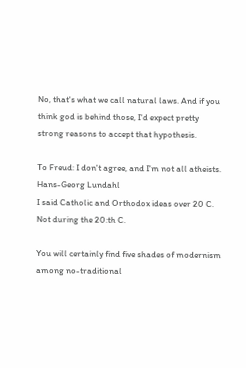No, that's what we call natural laws. And if you think god is behind those, I'd expect pretty strong reasons to accept that hypothesis.

To Freud: I don't agree, and I'm not all atheists.
Hans-Georg Lundahl
I said Catholic and Orthodox ideas over 20 C. Not during the 20:th C.

You will certainly find five shades of modernism among no-traditional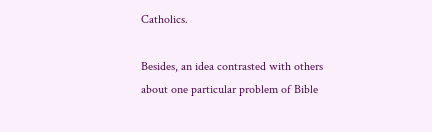Catholics.

Besides, an idea contrasted with others about one particular problem of Bible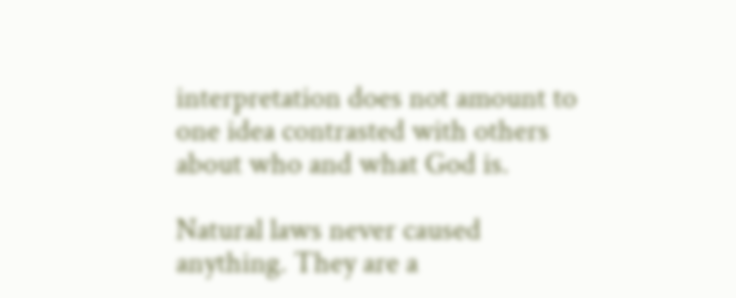interpretation does not amount to one idea contrasted with others about who and what God is.

Natural laws never caused anything. They are a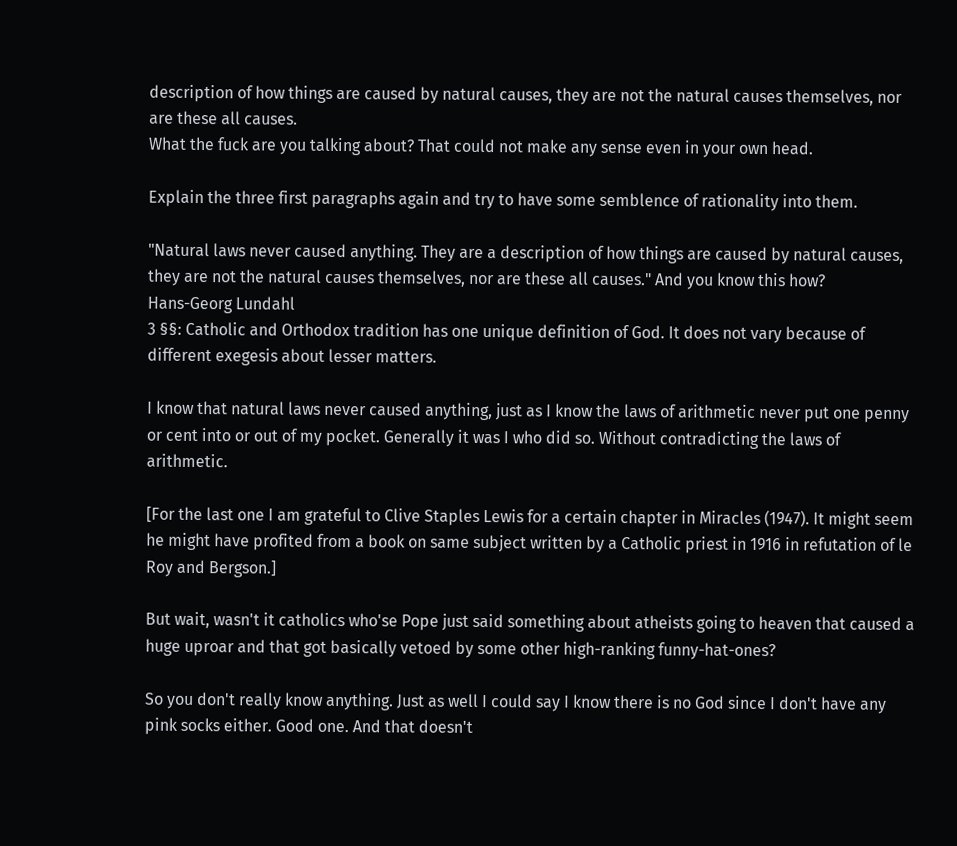description of how things are caused by natural causes, they are not the natural causes themselves, nor are these all causes.
What the fuck are you talking about? That could not make any sense even in your own head.

Explain the three first paragraphs again and try to have some semblence of rationality into them.

"Natural laws never caused anything. They are a description of how things are caused by natural causes, they are not the natural causes themselves, nor are these all causes." And you know this how?
Hans-Georg Lundahl
3 §§: Catholic and Orthodox tradition has one unique definition of God. It does not vary because of different exegesis about lesser matters.

I know that natural laws never caused anything, just as I know the laws of arithmetic never put one penny or cent into or out of my pocket. Generally it was I who did so. Without contradicting the laws of arithmetic.

[For the last one I am grateful to Clive Staples Lewis for a certain chapter in Miracles (1947). It might seem he might have profited from a book on same subject written by a Catholic priest in 1916 in refutation of le Roy and Bergson.]

But wait, wasn't it catholics who'se Pope just said something about atheists going to heaven that caused a huge uproar and that got basically vetoed by some other high-ranking funny-hat-ones?

So you don't really know anything. Just as well I could say I know there is no God since I don't have any pink socks either. Good one. And that doesn't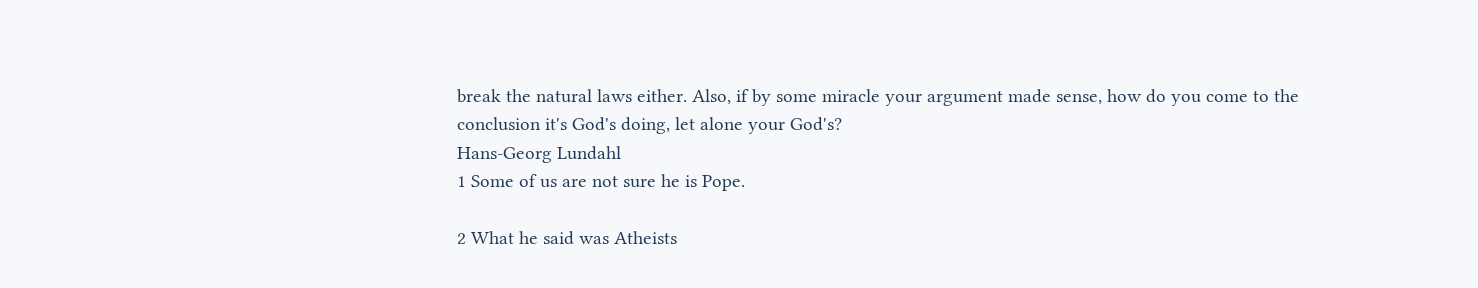break the natural laws either. Also, if by some miracle your argument made sense, how do you come to the conclusion it's God's doing, let alone your God's?
Hans-Georg Lundahl
1 Some of us are not sure he is Pope.

2 What he said was Atheists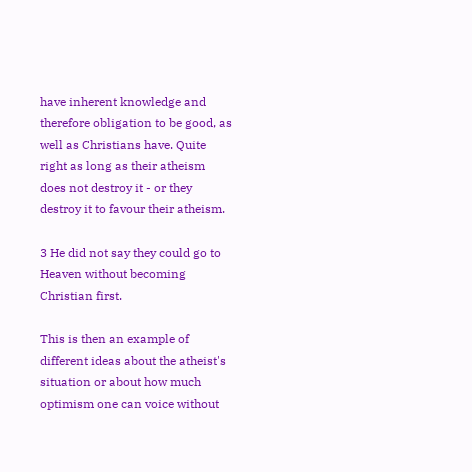have inherent knowledge and therefore obligation to be good, as well as Christians have. Quite right as long as their atheism does not destroy it - or they destroy it to favour their atheism.

3 He did not say they could go to Heaven without becoming Christian first.

This is then an example of different ideas about the atheist's situation or about how much optimism one can voice without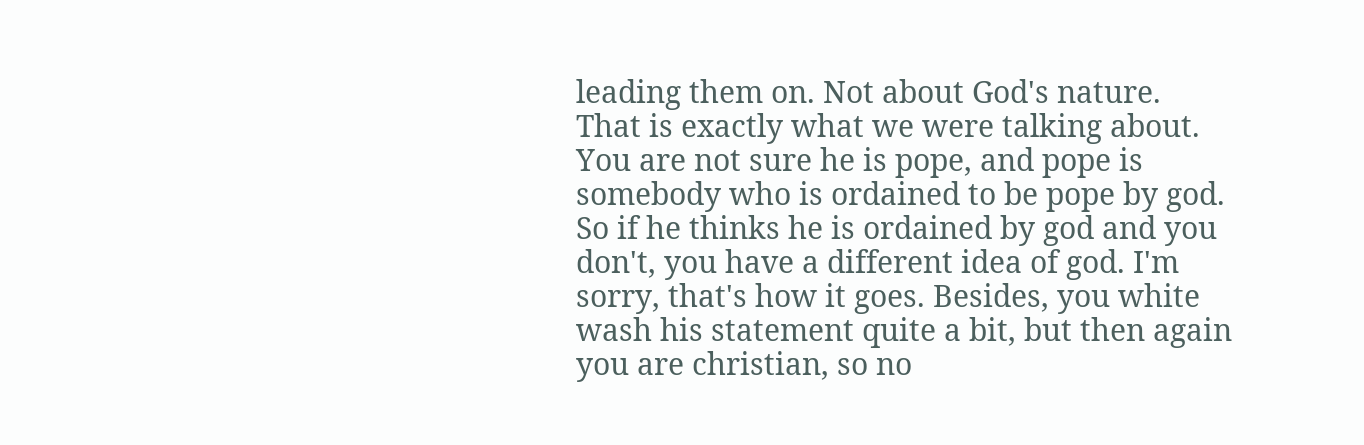leading them on. Not about God's nature.
That is exactly what we were talking about. You are not sure he is pope, and pope is somebody who is ordained to be pope by god. So if he thinks he is ordained by god and you don't, you have a different idea of god. I'm sorry, that's how it goes. Besides, you white wash his statement quite a bit, but then again you are christian, so no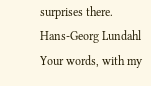surprises there.
Hans-Georg Lundahl
Your words, with my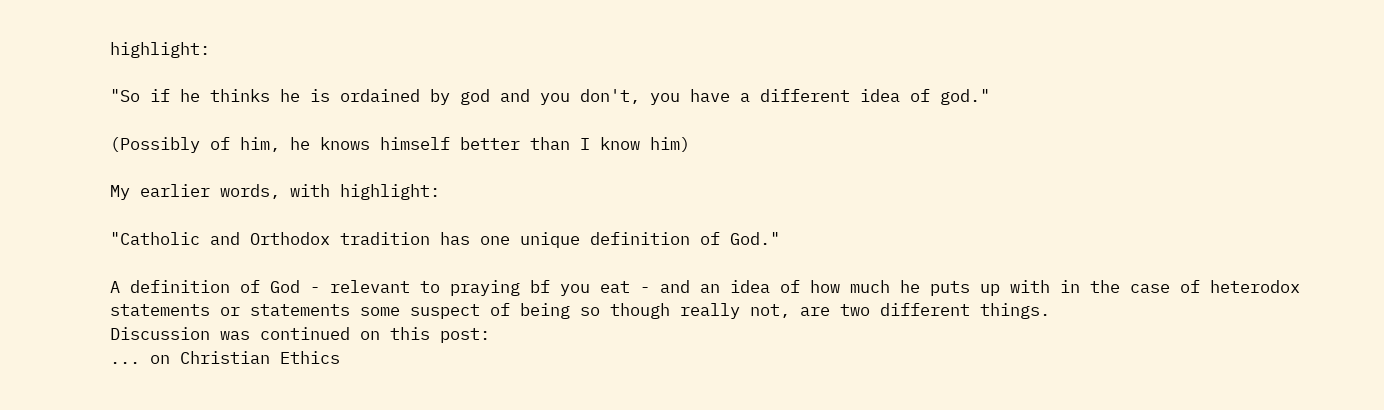highlight:

"So if he thinks he is ordained by god and you don't, you have a different idea of god."

(Possibly of him, he knows himself better than I know him)

My earlier words, with highlight:

"Catholic and Orthodox tradition has one unique definition of God."

A definition of God - relevant to praying bf you eat - and an idea of how much he puts up with in the case of heterodox statements or statements some suspect of being so though really not, are two different things.
Discussion was continued on this post:
... on Christian Ethics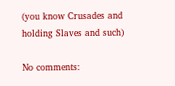(you know Crusades and holding Slaves and such)

No comments: